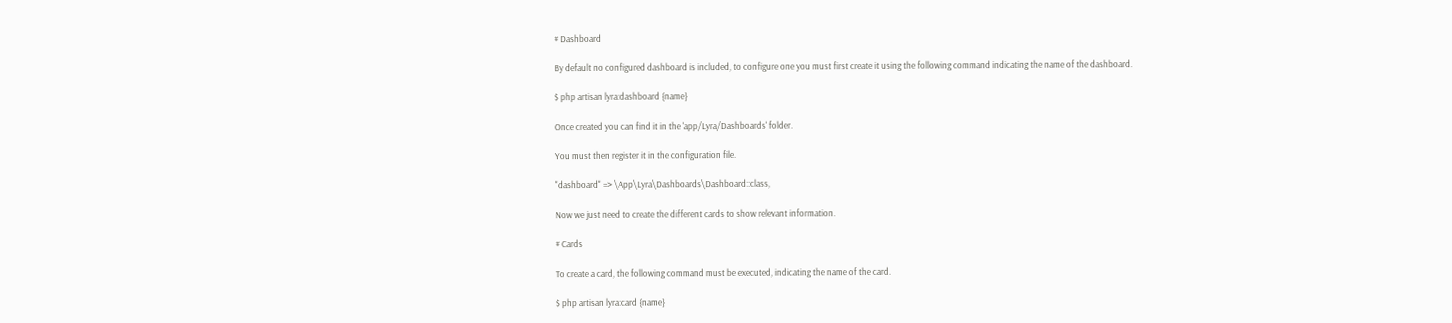# Dashboard

By default no configured dashboard is included, to configure one you must first create it using the following command indicating the name of the dashboard.

$ php artisan lyra:dashboard {name}

Once created you can find it in the 'app/Lyra/Dashboards' folder.

You must then register it in the configuration file.

"dashboard" => \App\Lyra\Dashboards\Dashboard::class,

Now we just need to create the different cards to show relevant information.

# Cards

To create a card, the following command must be executed, indicating the name of the card.

$ php artisan lyra:card {name}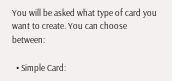You will be asked what type of card you want to create. You can choose between:

  • Simple Card: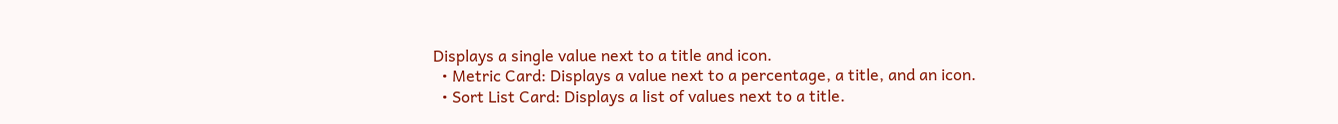Displays a single value next to a title and icon.
  • Metric Card: Displays a value next to a percentage, a title, and an icon.
  • Sort List Card: Displays a list of values next to a title.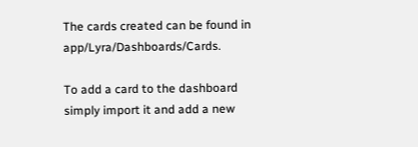The cards created can be found in app/Lyra/Dashboards/Cards.

To add a card to the dashboard simply import it and add a new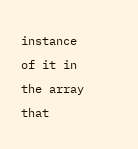instance of it in the array that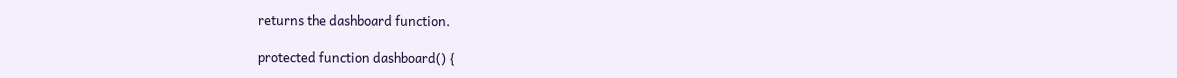returns the dashboard function.

protected function dashboard() {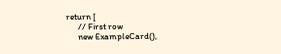return [
      // First row
      new ExampleCard(),